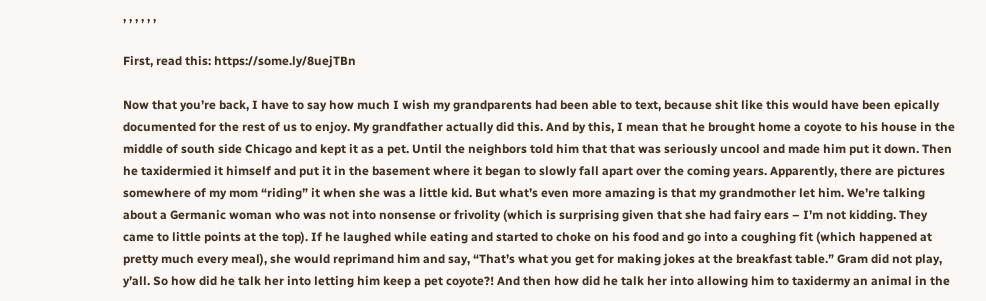, , , , , ,

First, read this: https://some.ly/8uejTBn

Now that you’re back, I have to say how much I wish my grandparents had been able to text, because shit like this would have been epically documented for the rest of us to enjoy. My grandfather actually did this. And by this, I mean that he brought home a coyote to his house in the middle of south side Chicago and kept it as a pet. Until the neighbors told him that that was seriously uncool and made him put it down. Then he taxidermied it himself and put it in the basement where it began to slowly fall apart over the coming years. Apparently, there are pictures somewhere of my mom “riding” it when she was a little kid. But what’s even more amazing is that my grandmother let him. We’re talking about a Germanic woman who was not into nonsense or frivolity (which is surprising given that she had fairy ears – I’m not kidding. They came to little points at the top). If he laughed while eating and started to choke on his food and go into a coughing fit (which happened at pretty much every meal), she would reprimand him and say, “That’s what you get for making jokes at the breakfast table.” Gram did not play, y’all. So how did he talk her into letting him keep a pet coyote?! And then how did he talk her into allowing him to taxidermy an animal in the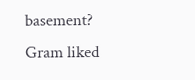basement? Gram liked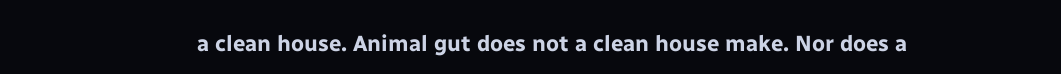a clean house. Animal gut does not a clean house make. Nor does a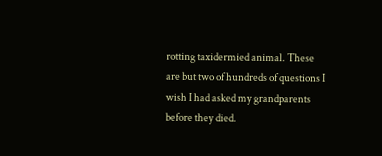rotting taxidermied animal. These are but two of hundreds of questions I wish I had asked my grandparents before they died.